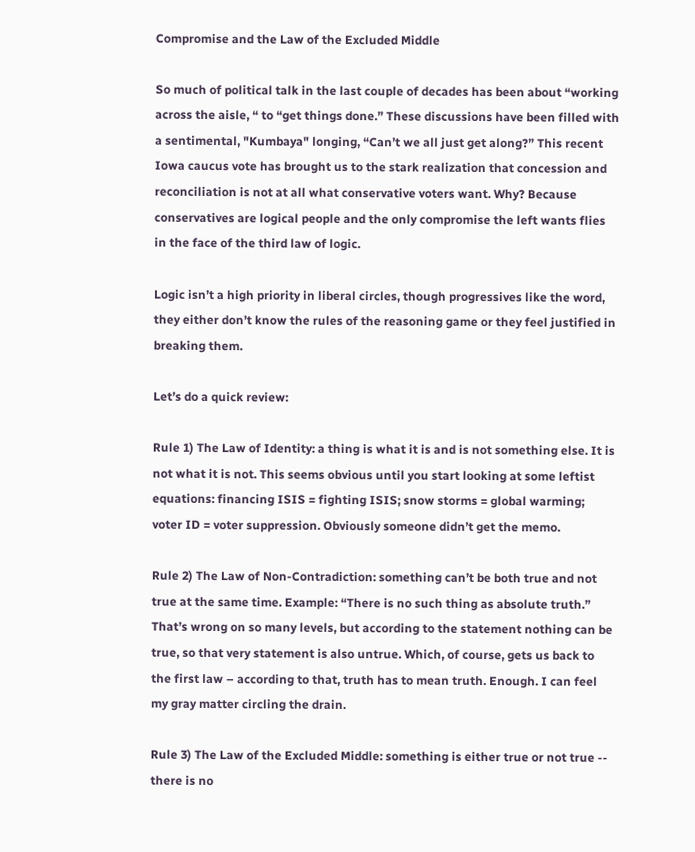Compromise and the Law of the Excluded Middle

So much of political talk in the last couple of decades has been about “working across the aisle, “ to “get things done.” These discussions have been filled with a sentimental, "Kumbaya" longing, “Can’t we all just get along?” This recent Iowa caucus vote has brought us to the stark realization that concession and reconciliation is not at all what conservative voters want. Why? Because conservatives are logical people and the only compromise the left wants flies in the face of the third law of logic.

Logic isn’t a high priority in liberal circles, though progressives like the word, they either don’t know the rules of the reasoning game or they feel justified in breaking them.

Let’s do a quick review:

Rule 1) The Law of Identity: a thing is what it is and is not something else. It is not what it is not. This seems obvious until you start looking at some leftist equations: financing ISIS = fighting ISIS; snow storms = global warming; voter ID = voter suppression. Obviously someone didn’t get the memo.

Rule 2) The Law of Non-Contradiction: something can’t be both true and not true at the same time. Example: “There is no such thing as absolute truth.” That’s wrong on so many levels, but according to the statement nothing can be true, so that very statement is also untrue. Which, of course, gets us back to the first law – according to that, truth has to mean truth. Enough. I can feel my gray matter circling the drain.

Rule 3) The Law of the Excluded Middle: something is either true or not true -- there is no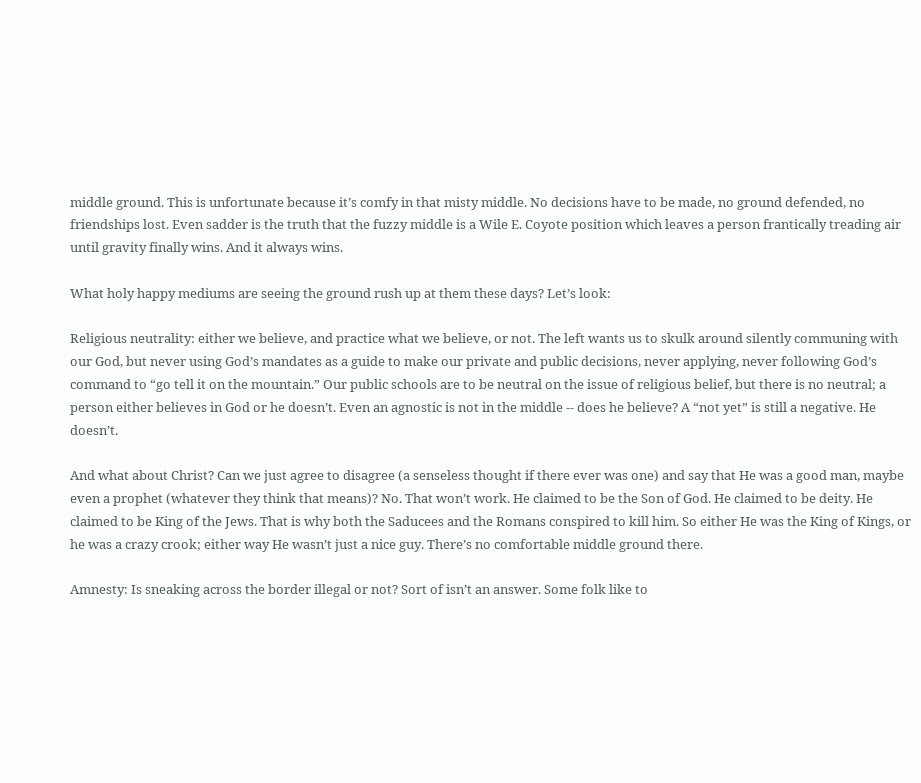middle ground. This is unfortunate because it’s comfy in that misty middle. No decisions have to be made, no ground defended, no friendships lost. Even sadder is the truth that the fuzzy middle is a Wile E. Coyote position which leaves a person frantically treading air until gravity finally wins. And it always wins.

What holy happy mediums are seeing the ground rush up at them these days? Let’s look:

Religious neutrality: either we believe, and practice what we believe, or not. The left wants us to skulk around silently communing with our God, but never using God’s mandates as a guide to make our private and public decisions, never applying, never following God’s command to “go tell it on the mountain.” Our public schools are to be neutral on the issue of religious belief, but there is no neutral; a person either believes in God or he doesn’t. Even an agnostic is not in the middle -- does he believe? A “not yet” is still a negative. He doesn’t.

And what about Christ? Can we just agree to disagree (a senseless thought if there ever was one) and say that He was a good man, maybe even a prophet (whatever they think that means)? No. That won’t work. He claimed to be the Son of God. He claimed to be deity. He claimed to be King of the Jews. That is why both the Saducees and the Romans conspired to kill him. So either He was the King of Kings, or he was a crazy crook; either way He wasn’t just a nice guy. There’s no comfortable middle ground there.

Amnesty: Is sneaking across the border illegal or not? Sort of isn’t an answer. Some folk like to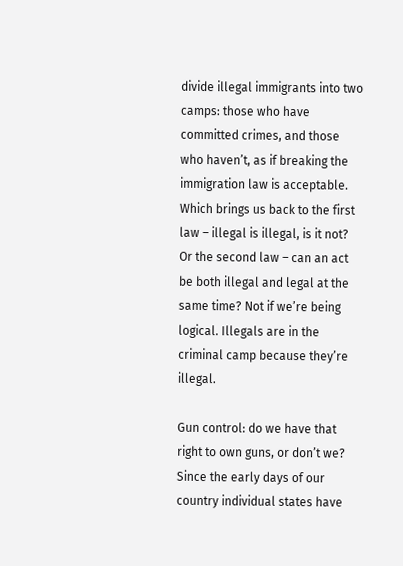divide illegal immigrants into two camps: those who have committed crimes, and those who haven’t, as if breaking the immigration law is acceptable. Which brings us back to the first law – illegal is illegal, is it not? Or the second law – can an act be both illegal and legal at the same time? Not if we’re being logical. Illegals are in the criminal camp because they’re illegal.

Gun control: do we have that right to own guns, or don’t we? Since the early days of our country individual states have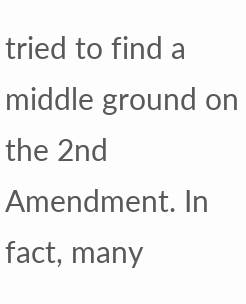tried to find a middle ground on the 2nd Amendment. In fact, many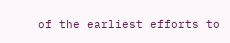of the earliest efforts to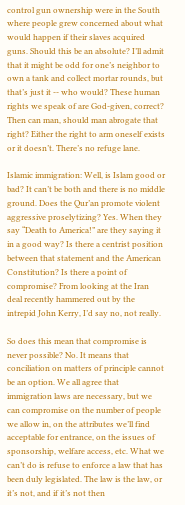control gun ownership were in the South where people grew concerned about what would happen if their slaves acquired guns. Should this be an absolute? I’ll admit that it might be odd for one’s neighbor to own a tank and collect mortar rounds, but that’s just it -- who would? These human rights we speak of are God-given, correct? Then can man, should man abrogate that right? Either the right to arm oneself exists or it doesn’t. There’s no refuge lane.

Islamic immigration: Well, is Islam good or bad? It can’t be both and there is no middle ground. Does the Qur’an promote violent aggressive proselytizing? Yes. When they say “Death to America!” are they saying it in a good way? Is there a centrist position between that statement and the American Constitution? Is there a point of compromise? From looking at the Iran deal recently hammered out by the intrepid John Kerry, I’d say no, not really.

So does this mean that compromise is never possible? No. It means that conciliation on matters of principle cannot be an option. We all agree that immigration laws are necessary, but we can compromise on the number of people we allow in, on the attributes we’ll find acceptable for entrance, on the issues of sponsorship, welfare access, etc. What we can’t do is refuse to enforce a law that has been duly legislated. The law is the law, or it’s not, and if it’s not then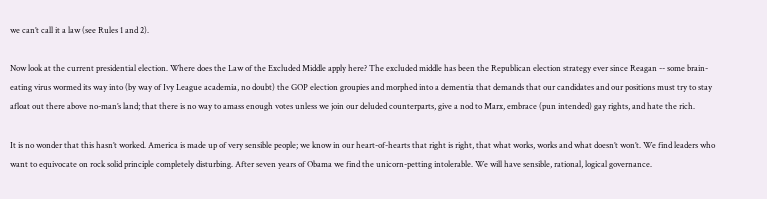we can’t call it a law (see Rules 1 and 2).

Now look at the current presidential election. Where does the Law of the Excluded Middle apply here? The excluded middle has been the Republican election strategy ever since Reagan -- some brain-eating virus wormed its way into (by way of Ivy League academia, no doubt) the GOP election groupies and morphed into a dementia that demands that our candidates and our positions must try to stay afloat out there above no-man’s land; that there is no way to amass enough votes unless we join our deluded counterparts, give a nod to Marx, embrace (pun intended) gay rights, and hate the rich.

It is no wonder that this hasn’t worked. America is made up of very sensible people; we know in our heart-of-hearts that right is right, that what works, works and what doesn’t won’t. We find leaders who want to equivocate on rock solid principle completely disturbing. After seven years of Obama we find the unicorn-petting intolerable. We will have sensible, rational, logical governance.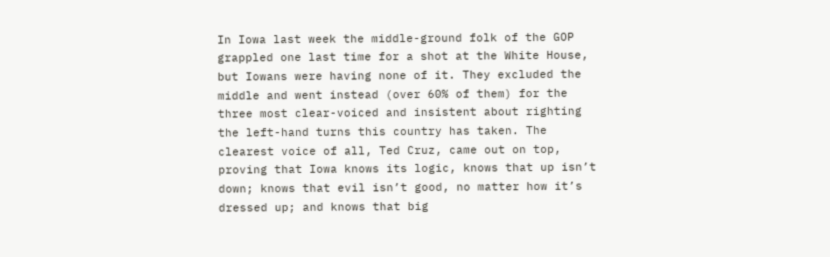In Iowa last week the middle-ground folk of the GOP grappled one last time for a shot at the White House, but Iowans were having none of it. They excluded the middle and went instead (over 60% of them) for the three most clear-voiced and insistent about righting the left-hand turns this country has taken. The clearest voice of all, Ted Cruz, came out on top, proving that Iowa knows its logic, knows that up isn’t down; knows that evil isn’t good, no matter how it’s dressed up; and knows that big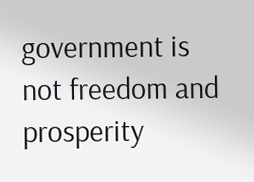government is not freedom and prosperity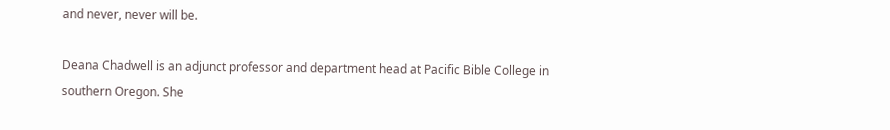and never, never will be.

Deana Chadwell is an adjunct professor and department head at Pacific Bible College in southern Oregon. She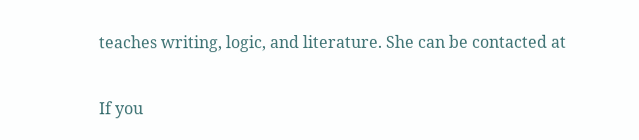teaches writing, logic, and literature. She can be contacted at

If you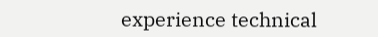experience technical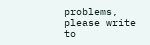problems, please write to